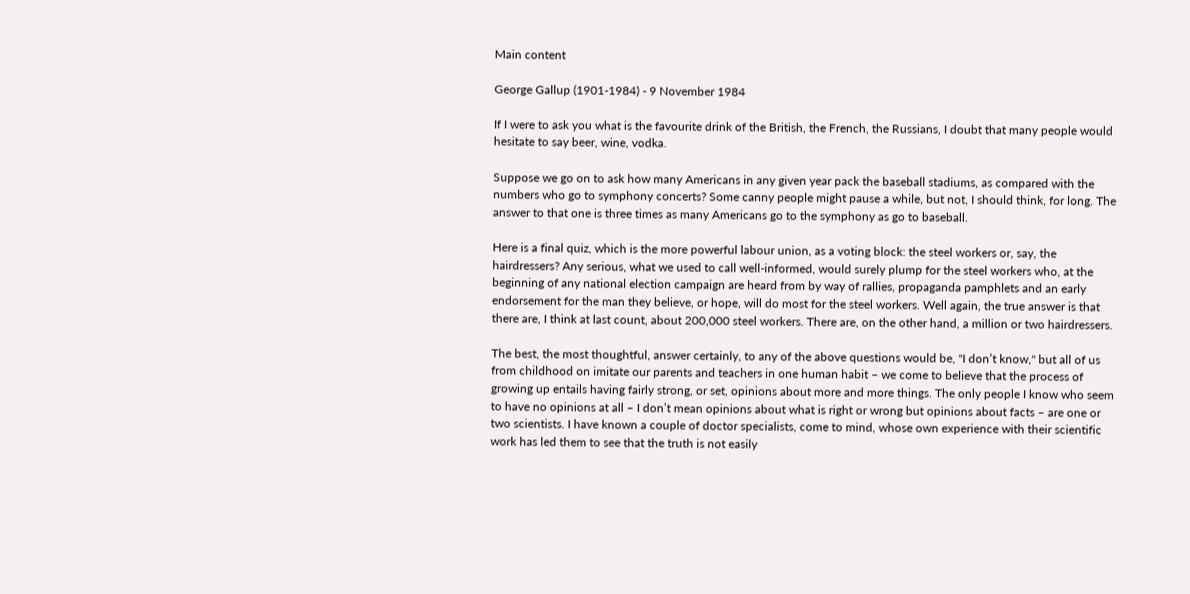Main content

George Gallup (1901-1984) - 9 November 1984

If I were to ask you what is the favourite drink of the British, the French, the Russians, I doubt that many people would hesitate to say beer, wine, vodka.

Suppose we go on to ask how many Americans in any given year pack the baseball stadiums, as compared with the numbers who go to symphony concerts? Some canny people might pause a while, but not, I should think, for long. The answer to that one is three times as many Americans go to the symphony as go to baseball.

Here is a final quiz, which is the more powerful labour union, as a voting block: the steel workers or, say, the hairdressers? Any serious, what we used to call well-informed, would surely plump for the steel workers who, at the beginning of any national election campaign are heard from by way of rallies, propaganda pamphlets and an early endorsement for the man they believe, or hope, will do most for the steel workers. Well again, the true answer is that there are, I think at last count, about 200,000 steel workers. There are, on the other hand, a million or two hairdressers.

The best, the most thoughtful, answer certainly, to any of the above questions would be, "I don’t know," but all of us from childhood on imitate our parents and teachers in one human habit – we come to believe that the process of growing up entails having fairly strong, or set, opinions about more and more things. The only people I know who seem to have no opinions at all – I don’t mean opinions about what is right or wrong but opinions about facts – are one or two scientists. I have known a couple of doctor specialists, come to mind, whose own experience with their scientific work has led them to see that the truth is not easily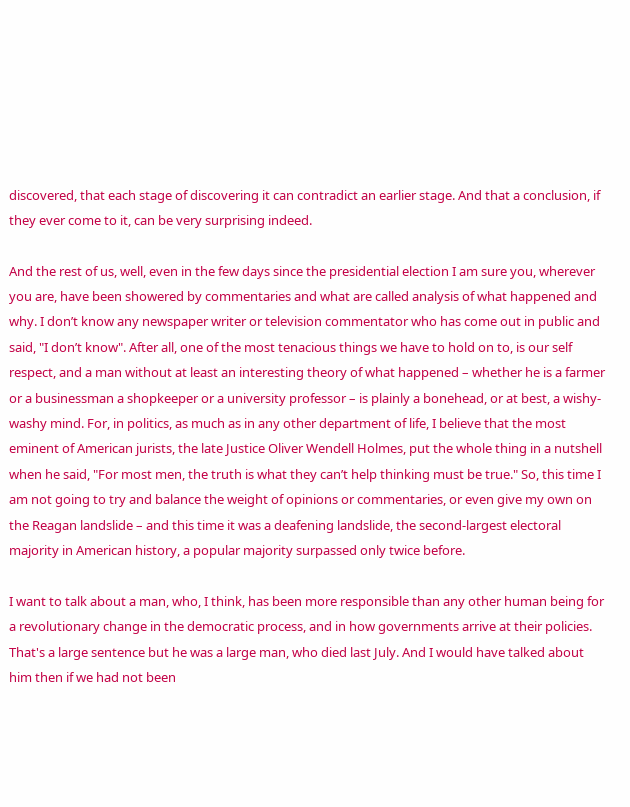discovered, that each stage of discovering it can contradict an earlier stage. And that a conclusion, if they ever come to it, can be very surprising indeed.

And the rest of us, well, even in the few days since the presidential election I am sure you, wherever you are, have been showered by commentaries and what are called analysis of what happened and why. I don’t know any newspaper writer or television commentator who has come out in public and said, "I don’t know". After all, one of the most tenacious things we have to hold on to, is our self respect, and a man without at least an interesting theory of what happened – whether he is a farmer or a businessman a shopkeeper or a university professor – is plainly a bonehead, or at best, a wishy-washy mind. For, in politics, as much as in any other department of life, I believe that the most eminent of American jurists, the late Justice Oliver Wendell Holmes, put the whole thing in a nutshell when he said, "For most men, the truth is what they can’t help thinking must be true." So, this time I am not going to try and balance the weight of opinions or commentaries, or even give my own on the Reagan landslide – and this time it was a deafening landslide, the second-largest electoral majority in American history, a popular majority surpassed only twice before.

I want to talk about a man, who, I think, has been more responsible than any other human being for a revolutionary change in the democratic process, and in how governments arrive at their policies. That's a large sentence but he was a large man, who died last July. And I would have talked about him then if we had not been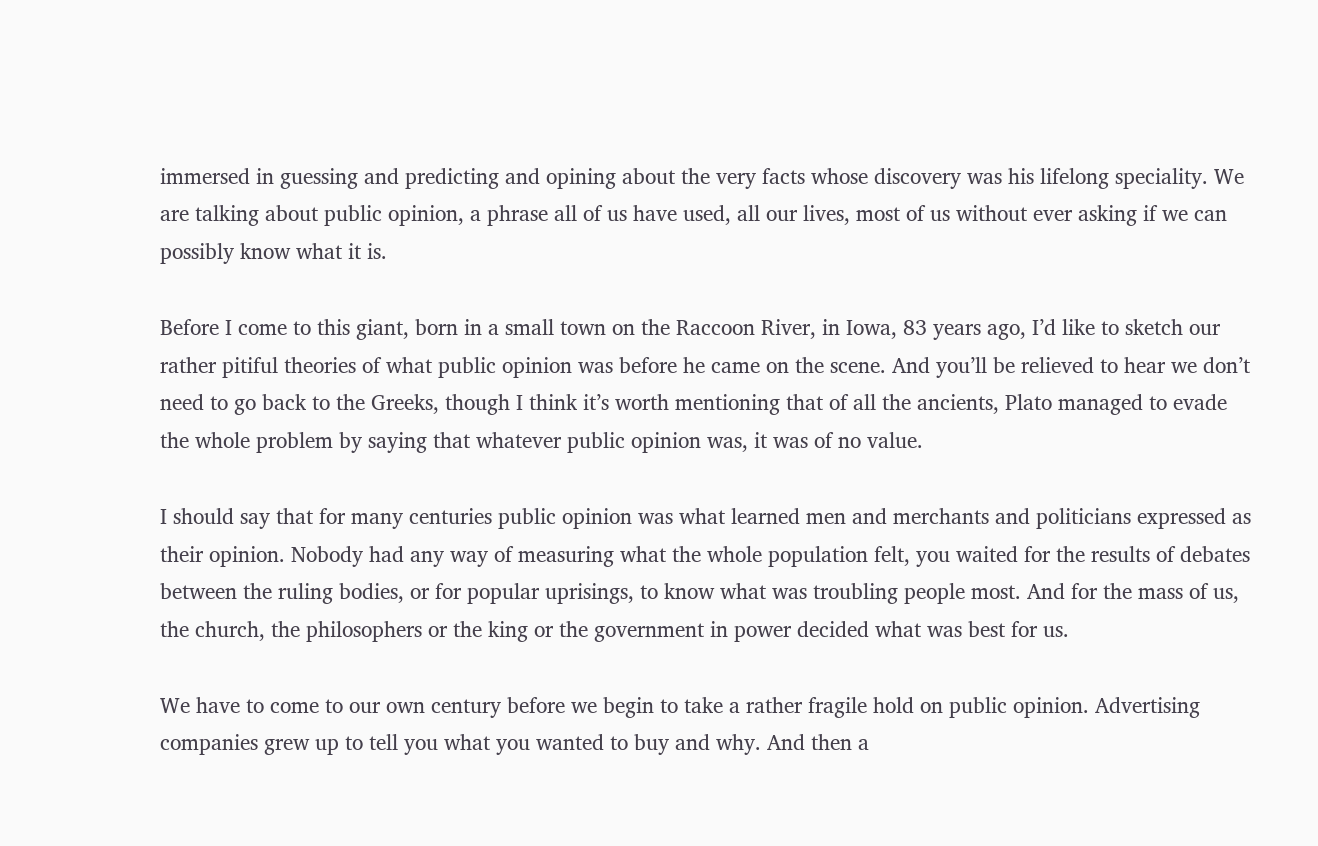immersed in guessing and predicting and opining about the very facts whose discovery was his lifelong speciality. We are talking about public opinion, a phrase all of us have used, all our lives, most of us without ever asking if we can possibly know what it is.

Before I come to this giant, born in a small town on the Raccoon River, in Iowa, 83 years ago, I’d like to sketch our rather pitiful theories of what public opinion was before he came on the scene. And you’ll be relieved to hear we don’t need to go back to the Greeks, though I think it’s worth mentioning that of all the ancients, Plato managed to evade the whole problem by saying that whatever public opinion was, it was of no value.

I should say that for many centuries public opinion was what learned men and merchants and politicians expressed as their opinion. Nobody had any way of measuring what the whole population felt, you waited for the results of debates between the ruling bodies, or for popular uprisings, to know what was troubling people most. And for the mass of us, the church, the philosophers or the king or the government in power decided what was best for us.

We have to come to our own century before we begin to take a rather fragile hold on public opinion. Advertising companies grew up to tell you what you wanted to buy and why. And then a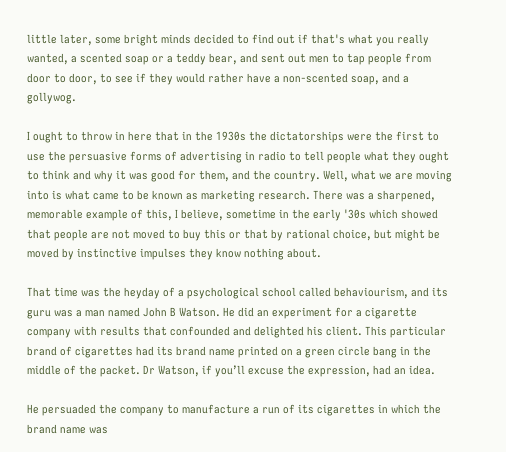little later, some bright minds decided to find out if that's what you really wanted, a scented soap or a teddy bear, and sent out men to tap people from door to door, to see if they would rather have a non-scented soap, and a gollywog.

I ought to throw in here that in the 1930s the dictatorships were the first to use the persuasive forms of advertising in radio to tell people what they ought to think and why it was good for them, and the country. Well, what we are moving into is what came to be known as marketing research. There was a sharpened, memorable example of this, I believe, sometime in the early '30s which showed that people are not moved to buy this or that by rational choice, but might be moved by instinctive impulses they know nothing about.

That time was the heyday of a psychological school called behaviourism, and its guru was a man named John B Watson. He did an experiment for a cigarette company with results that confounded and delighted his client. This particular brand of cigarettes had its brand name printed on a green circle bang in the middle of the packet. Dr Watson, if you’ll excuse the expression, had an idea.

He persuaded the company to manufacture a run of its cigarettes in which the brand name was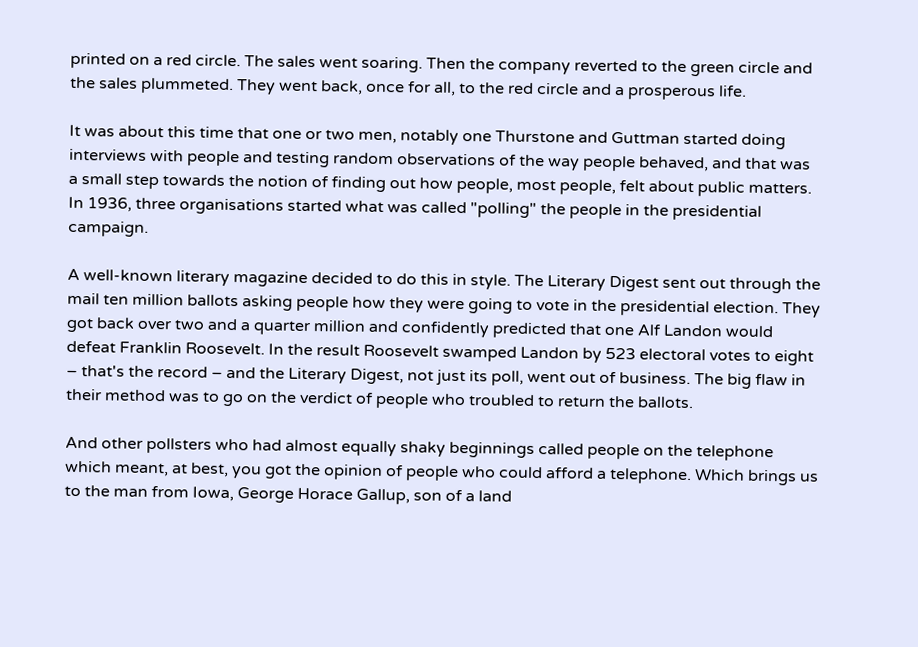printed on a red circle. The sales went soaring. Then the company reverted to the green circle and the sales plummeted. They went back, once for all, to the red circle and a prosperous life.

It was about this time that one or two men, notably one Thurstone and Guttman started doing interviews with people and testing random observations of the way people behaved, and that was a small step towards the notion of finding out how people, most people, felt about public matters. In 1936, three organisations started what was called "polling" the people in the presidential campaign.

A well-known literary magazine decided to do this in style. The Literary Digest sent out through the mail ten million ballots asking people how they were going to vote in the presidential election. They got back over two and a quarter million and confidently predicted that one Alf Landon would defeat Franklin Roosevelt. In the result Roosevelt swamped Landon by 523 electoral votes to eight – that's the record – and the Literary Digest, not just its poll, went out of business. The big flaw in their method was to go on the verdict of people who troubled to return the ballots.

And other pollsters who had almost equally shaky beginnings called people on the telephone which meant, at best, you got the opinion of people who could afford a telephone. Which brings us to the man from Iowa, George Horace Gallup, son of a land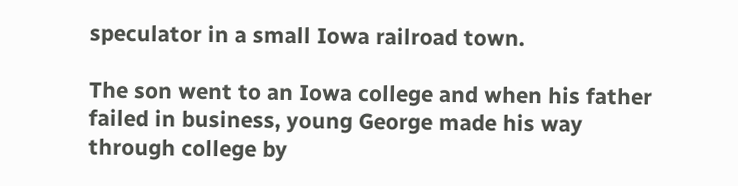speculator in a small Iowa railroad town.

The son went to an Iowa college and when his father failed in business, young George made his way through college by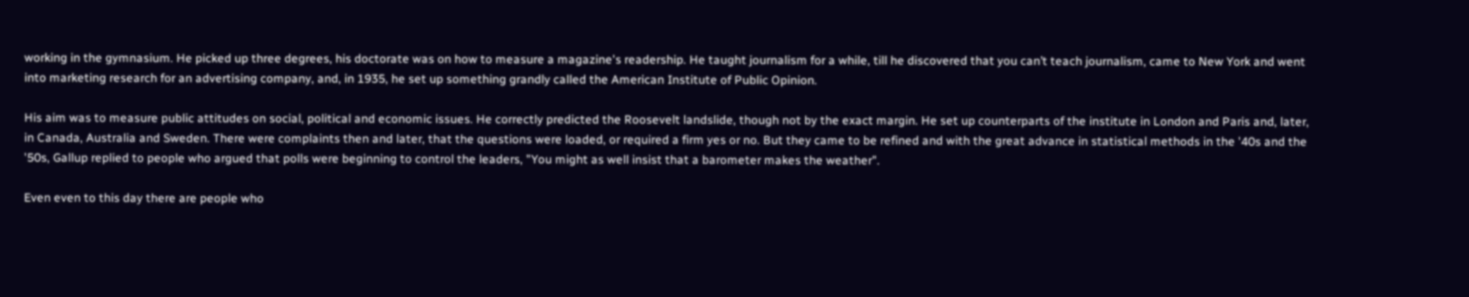working in the gymnasium. He picked up three degrees, his doctorate was on how to measure a magazine's readership. He taught journalism for a while, till he discovered that you can’t teach journalism, came to New York and went into marketing research for an advertising company, and, in 1935, he set up something grandly called the American Institute of Public Opinion.

His aim was to measure public attitudes on social, political and economic issues. He correctly predicted the Roosevelt landslide, though not by the exact margin. He set up counterparts of the institute in London and Paris and, later, in Canada, Australia and Sweden. There were complaints then and later, that the questions were loaded, or required a firm yes or no. But they came to be refined and with the great advance in statistical methods in the '40s and the '50s, Gallup replied to people who argued that polls were beginning to control the leaders, "You might as well insist that a barometer makes the weather".

Even even to this day there are people who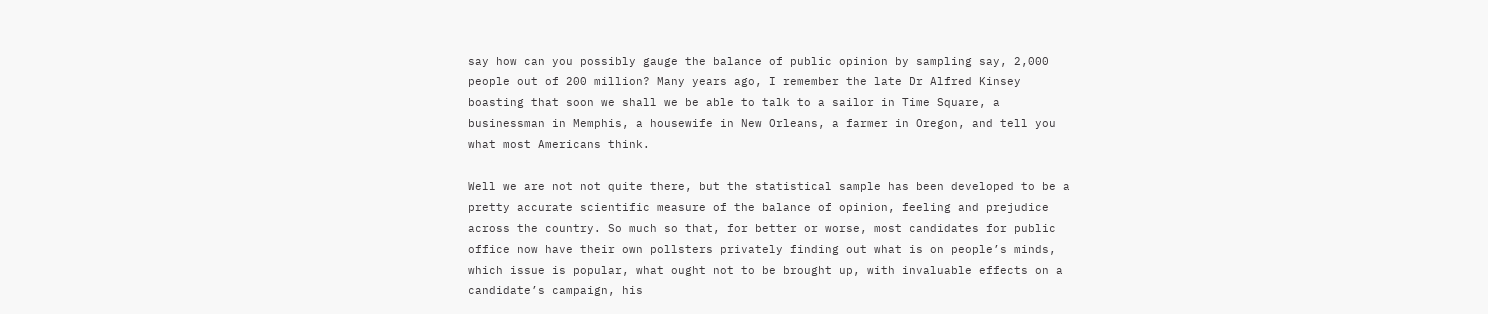say how can you possibly gauge the balance of public opinion by sampling say, 2,000 people out of 200 million? Many years ago, I remember the late Dr Alfred Kinsey boasting that soon we shall we be able to talk to a sailor in Time Square, a businessman in Memphis, a housewife in New Orleans, a farmer in Oregon, and tell you what most Americans think.

Well we are not not quite there, but the statistical sample has been developed to be a pretty accurate scientific measure of the balance of opinion, feeling and prejudice across the country. So much so that, for better or worse, most candidates for public office now have their own pollsters privately finding out what is on people’s minds, which issue is popular, what ought not to be brought up, with invaluable effects on a candidate’s campaign, his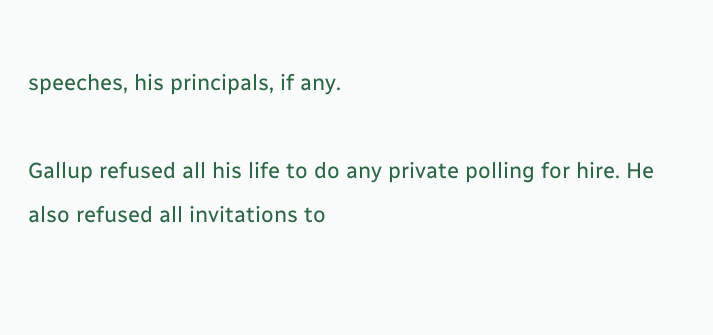speeches, his principals, if any.

Gallup refused all his life to do any private polling for hire. He also refused all invitations to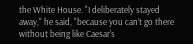the White House. "I deliberately stayed away," he said, "because you can’t go there without being like Caesar's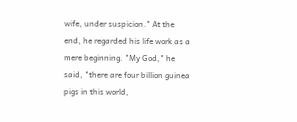wife, under suspicion." At the end, he regarded his life work as a mere beginning. "My God," he said, "there are four billion guinea pigs in this world,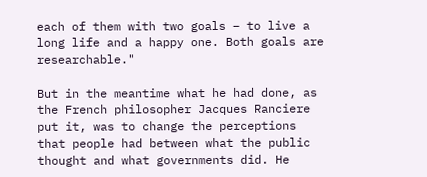each of them with two goals – to live a long life and a happy one. Both goals are researchable."

But in the meantime what he had done, as the French philosopher Jacques Ranciere put it, was to change the perceptions that people had between what the public thought and what governments did. He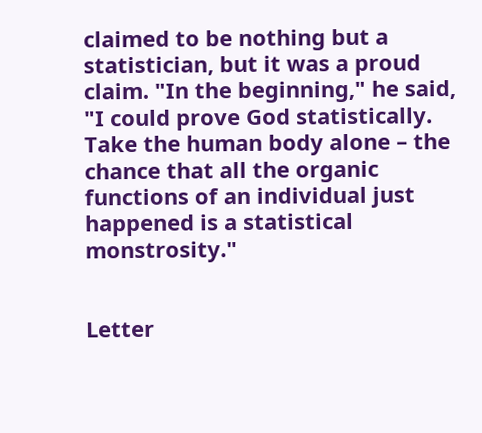claimed to be nothing but a statistician, but it was a proud claim. "In the beginning," he said, "I could prove God statistically. Take the human body alone – the chance that all the organic functions of an individual just happened is a statistical monstrosity."


Letter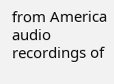from America audio recordings of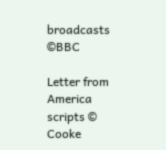broadcasts ©BBC

Letter from America scripts © Cooke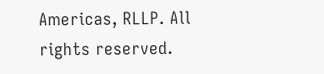Americas, RLLP. All rights reserved.